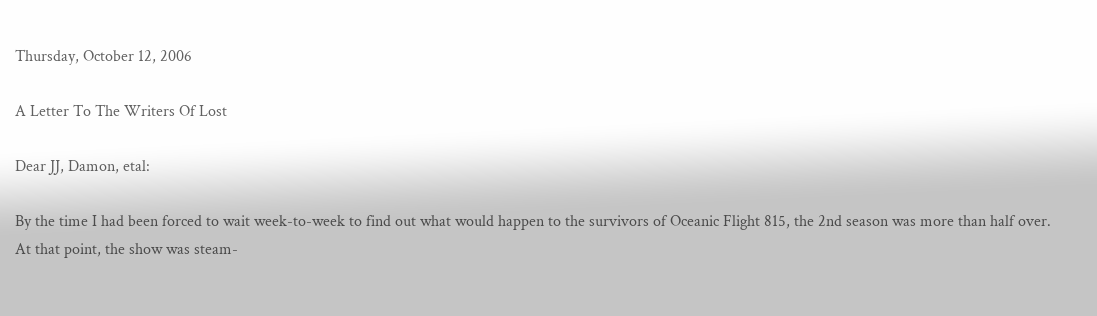Thursday, October 12, 2006

A Letter To The Writers Of Lost

Dear JJ, Damon, etal:

By the time I had been forced to wait week-to-week to find out what would happen to the survivors of Oceanic Flight 815, the 2nd season was more than half over. At that point, the show was steam-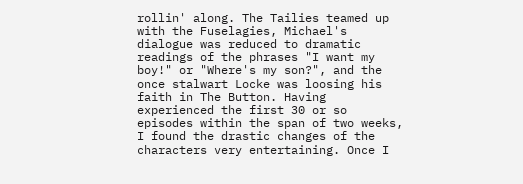rollin' along. The Tailies teamed up with the Fuselagies, Michael's dialogue was reduced to dramatic readings of the phrases "I want my boy!" or "Where's my son?", and the once stalwart Locke was loosing his faith in The Button. Having experienced the first 30 or so episodes within the span of two weeks, I found the drastic changes of the characters very entertaining. Once I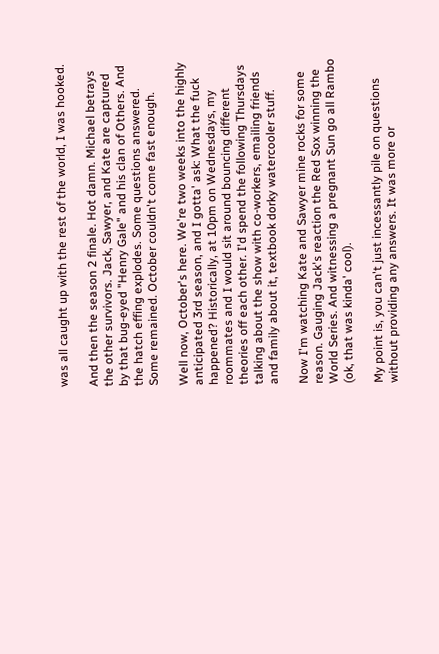was all caught up with the rest of the world, I was hooked.

And then the season 2 finale. Hot damn. Michael betrays the other survivors. Jack, Sawyer, and Kate are captured by that bug-eyed "Henry Gale" and his clan of Others. And the hatch effing explodes. Some questions answered. Some remained. October couldn't come fast enough.

Well now, October's here. We're two weeks into the highly anticipated 3rd season, and I gotta' ask: What the fuck happened? Historically, at 10pm on Wednesdays, my roommates and I would sit around bouncing different theories off each other. I'd spend the following Thursdays talking about the show with co-workers, emailing friends and family about it, textbook dorky watercooler stuff.

Now I'm watching Kate and Sawyer mine rocks for some reason. Gauging Jack's reaction the Red Sox winning the World Series. And witnessing a pregnant Sun go all Rambo (ok, that was kinda' cool).

My point is, you can't just incessantly pile on questions without providing any answers. It was more or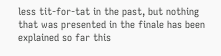less tit-for-tat in the past, but nothing that was presented in the finale has been explained so far this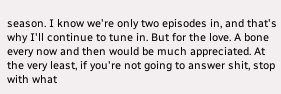season. I know we're only two episodes in, and that's why I'll continue to tune in. But for the love. A bone every now and then would be much appreciated. At the very least, if you're not going to answer shit, stop with what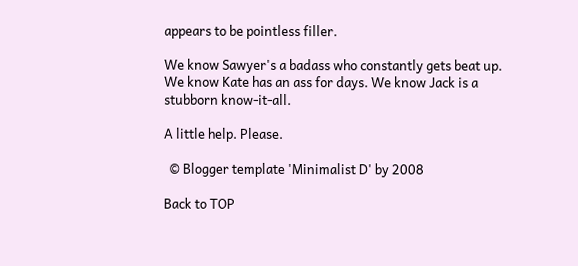appears to be pointless filler.

We know Sawyer's a badass who constantly gets beat up. We know Kate has an ass for days. We know Jack is a stubborn know-it-all.

A little help. Please.

  © Blogger template 'Minimalist D' by 2008

Back to TOP